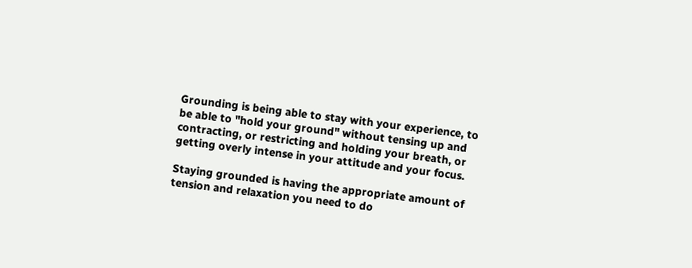Grounding is being able to stay with your experience, to be able to "hold your ground" without tensing up and contracting, or restricting and holding your breath, or getting overly intense in your attitude and your focus.

Staying grounded is having the appropriate amount of tension and relaxation you need to do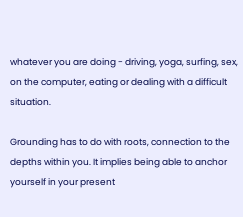whatever you are doing - driving, yoga, surfing, sex, on the computer, eating or dealing with a difficult situation.

Grounding has to do with roots, connection to the depths within you. It implies being able to anchor yourself in your present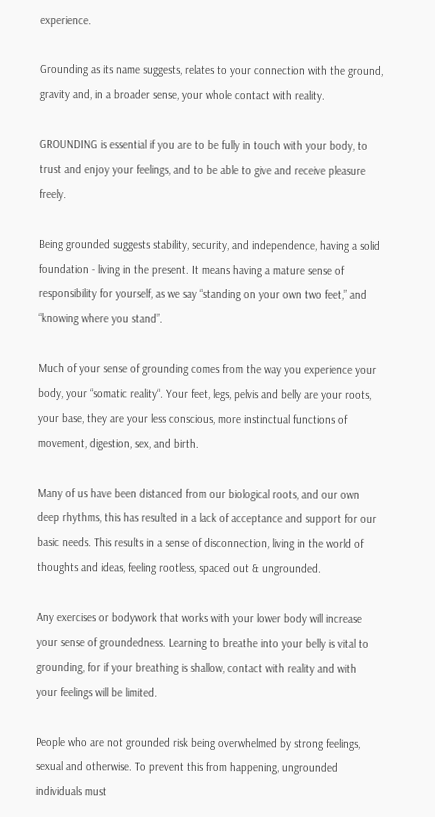experience.

Grounding as its name suggests, relates to your connection with the ground, gravity and, in a broader sense, your whole contact with reality.

GROUNDING is essential if you are to be fully in touch with your body, to trust and enjoy your feelings, and to be able to give and receive pleasure freely.

Being grounded suggests stability, security, and independence, having a solid foundation - living in the present. It means having a mature sense of responsibility for yourself, as we say “standing on your own two feet,” and “knowing where you stand”.

Much of your sense of grounding comes from the way you experience your body, your “somatic reality“. Your feet, legs, pelvis and belly are your roots, your base, they are your less conscious, more instinctual functions of movement, digestion, sex, and birth.

Many of us have been distanced from our biological roots, and our own deep rhythms, this has resulted in a lack of acceptance and support for our basic needs. This results in a sense of disconnection, living in the world of thoughts and ideas, feeling rootless, spaced out & ungrounded.

Any exercises or bodywork that works with your lower body will increase your sense of groundedness. Learning to breathe into your belly is vital to grounding, for if your breathing is shallow, contact with reality and with your feelings will be limited.

People who are not grounded risk being overwhelmed by strong feelings, sexual and otherwise. To prevent this from happening, ungrounded individuals must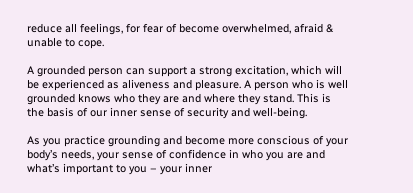reduce all feelings, for fear of become overwhelmed, afraid & unable to cope.

A grounded person can support a strong excitation, which will be experienced as aliveness and pleasure. A person who is well grounded knows who they are and where they stand. This is the basis of our inner sense of security and well-being.

As you practice grounding and become more conscious of your body’s needs, your sense of confidence in who you are and what’s important to you – your inner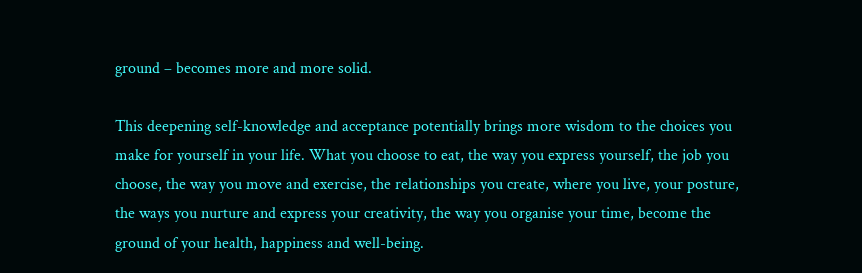ground – becomes more and more solid.

This deepening self-knowledge and acceptance potentially brings more wisdom to the choices you make for yourself in your life. What you choose to eat, the way you express yourself, the job you choose, the way you move and exercise, the relationships you create, where you live, your posture, the ways you nurture and express your creativity, the way you organise your time, become the ground of your health, happiness and well-being.